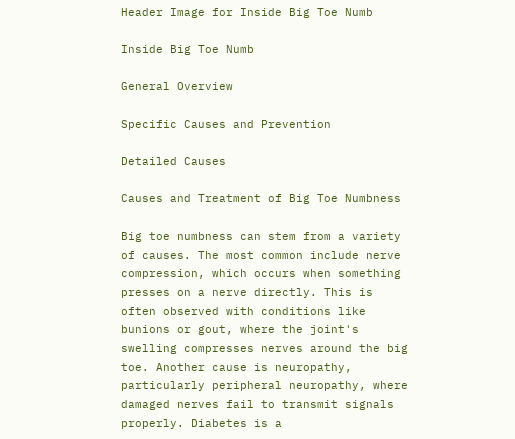Header Image for Inside Big Toe Numb

Inside Big Toe Numb

General Overview

Specific Causes and Prevention

Detailed Causes

Causes and Treatment of Big Toe Numbness

Big toe numbness can stem from a variety of causes. The most common include nerve compression, which occurs when something presses on a nerve directly. This is often observed with conditions like bunions or gout, where the joint's swelling compresses nerves around the big toe. Another cause is neuropathy, particularly peripheral neuropathy, where damaged nerves fail to transmit signals properly. Diabetes is a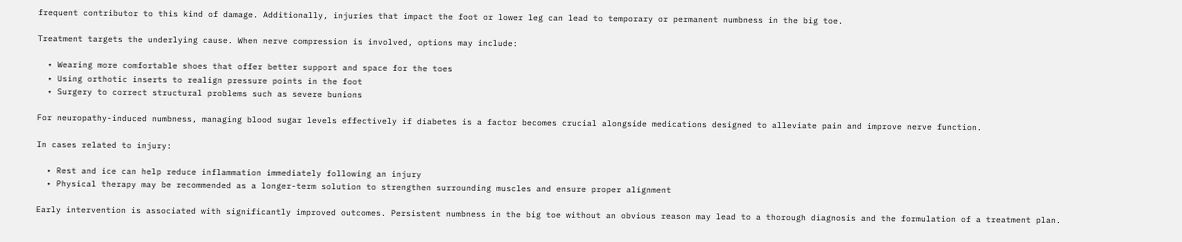frequent contributor to this kind of damage. Additionally, injuries that impact the foot or lower leg can lead to temporary or permanent numbness in the big toe.

Treatment targets the underlying cause. When nerve compression is involved, options may include:

  • Wearing more comfortable shoes that offer better support and space for the toes
  • Using orthotic inserts to realign pressure points in the foot
  • Surgery to correct structural problems such as severe bunions

For neuropathy-induced numbness, managing blood sugar levels effectively if diabetes is a factor becomes crucial alongside medications designed to alleviate pain and improve nerve function.

In cases related to injury:

  • Rest and ice can help reduce inflammation immediately following an injury
  • Physical therapy may be recommended as a longer-term solution to strengthen surrounding muscles and ensure proper alignment

Early intervention is associated with significantly improved outcomes. Persistent numbness in the big toe without an obvious reason may lead to a thorough diagnosis and the formulation of a treatment plan.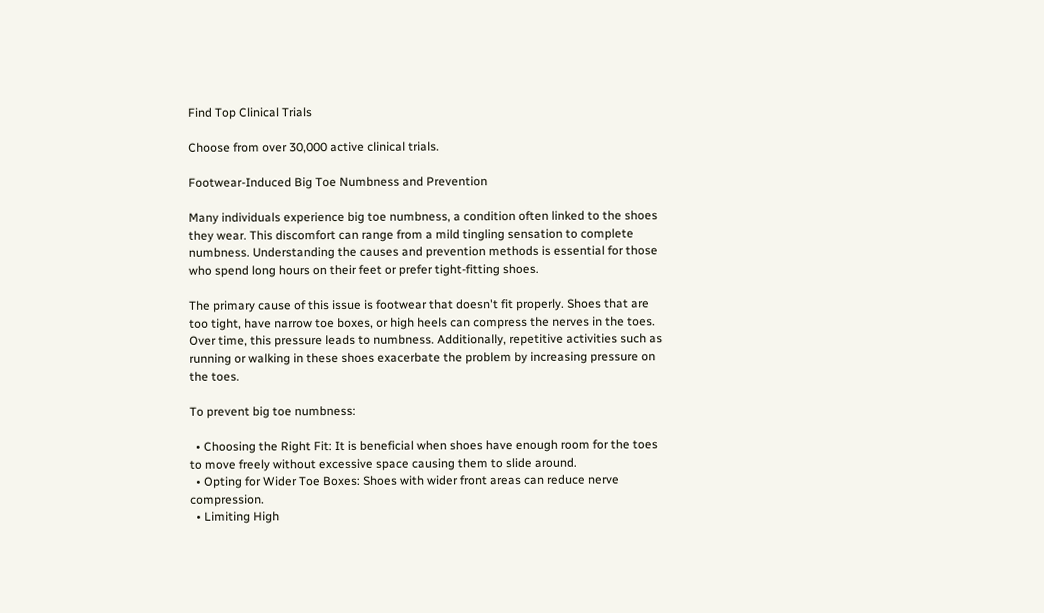Find Top Clinical Trials

Choose from over 30,000 active clinical trials.

Footwear-Induced Big Toe Numbness and Prevention

Many individuals experience big toe numbness, a condition often linked to the shoes they wear. This discomfort can range from a mild tingling sensation to complete numbness. Understanding the causes and prevention methods is essential for those who spend long hours on their feet or prefer tight-fitting shoes.

The primary cause of this issue is footwear that doesn't fit properly. Shoes that are too tight, have narrow toe boxes, or high heels can compress the nerves in the toes. Over time, this pressure leads to numbness. Additionally, repetitive activities such as running or walking in these shoes exacerbate the problem by increasing pressure on the toes.

To prevent big toe numbness:

  • Choosing the Right Fit: It is beneficial when shoes have enough room for the toes to move freely without excessive space causing them to slide around.
  • Opting for Wider Toe Boxes: Shoes with wider front areas can reduce nerve compression.
  • Limiting High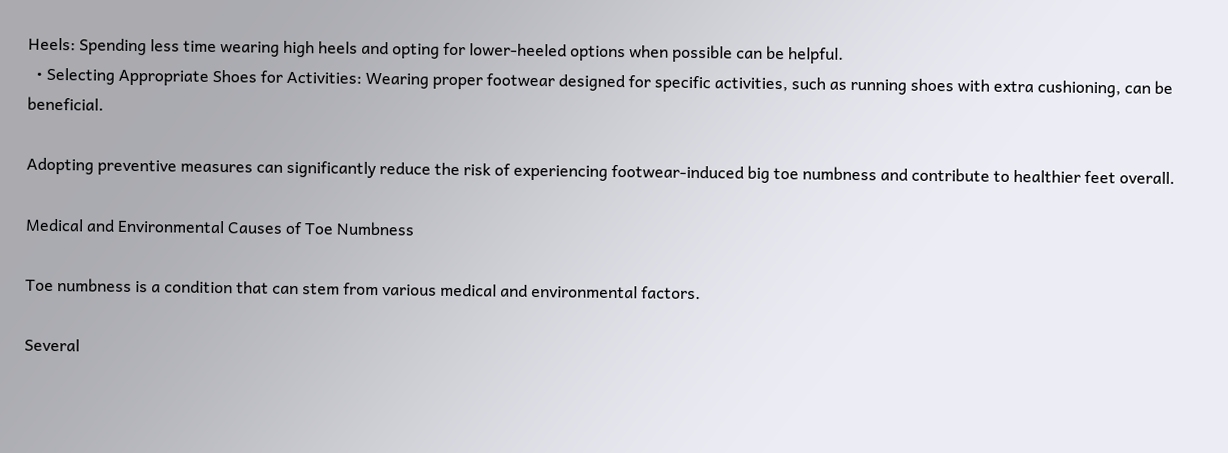Heels: Spending less time wearing high heels and opting for lower-heeled options when possible can be helpful.
  • Selecting Appropriate Shoes for Activities: Wearing proper footwear designed for specific activities, such as running shoes with extra cushioning, can be beneficial.

Adopting preventive measures can significantly reduce the risk of experiencing footwear-induced big toe numbness and contribute to healthier feet overall.

Medical and Environmental Causes of Toe Numbness

Toe numbness is a condition that can stem from various medical and environmental factors.

Several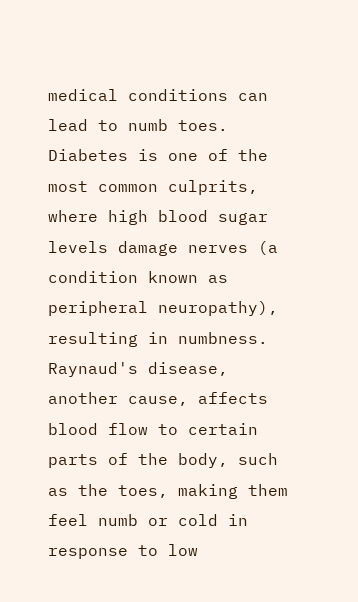medical conditions can lead to numb toes. Diabetes is one of the most common culprits, where high blood sugar levels damage nerves (a condition known as peripheral neuropathy), resulting in numbness. Raynaud's disease, another cause, affects blood flow to certain parts of the body, such as the toes, making them feel numb or cold in response to low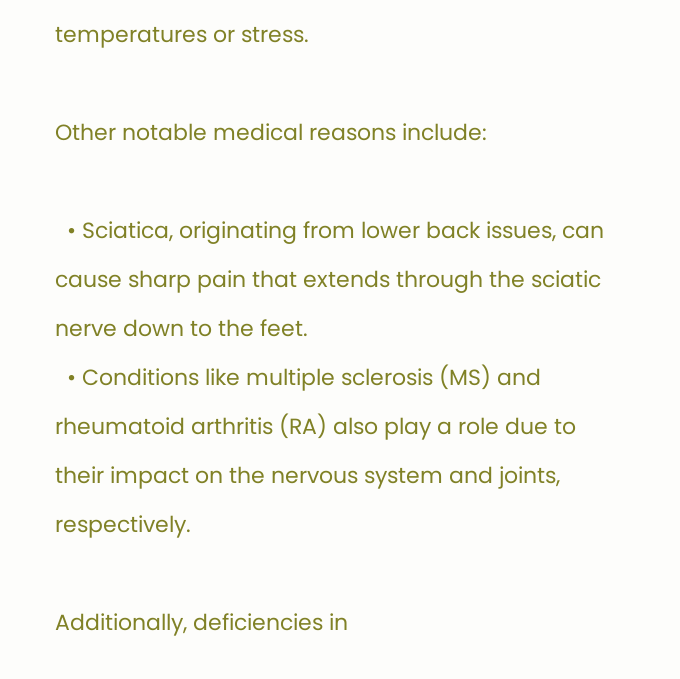temperatures or stress.

Other notable medical reasons include:

  • Sciatica, originating from lower back issues, can cause sharp pain that extends through the sciatic nerve down to the feet.
  • Conditions like multiple sclerosis (MS) and rheumatoid arthritis (RA) also play a role due to their impact on the nervous system and joints, respectively.

Additionally, deficiencies in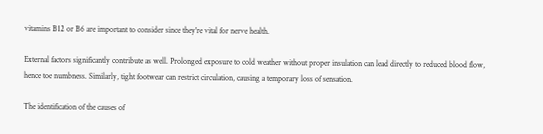vitamins B12 or B6 are important to consider since they're vital for nerve health.

External factors significantly contribute as well. Prolonged exposure to cold weather without proper insulation can lead directly to reduced blood flow, hence toe numbness. Similarly, tight footwear can restrict circulation, causing a temporary loss of sensation.

The identification of the causes of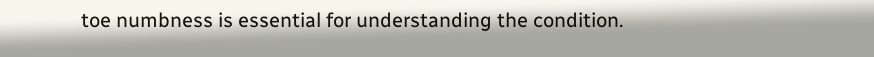toe numbness is essential for understanding the condition.